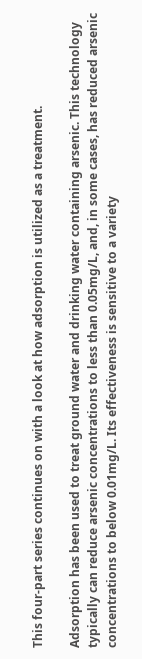This four-part series continues on with a look at how adsorption is utilized as a treatment.

Adsorption has been used to treat ground water and drinking water containing arsenic. This technology typically can reduce arsenic concentrations to less than 0.05mg/L, and, in some cases, has reduced arsenic concentrations to below 0.01mg/L. Its effectiveness is sensitive to a variety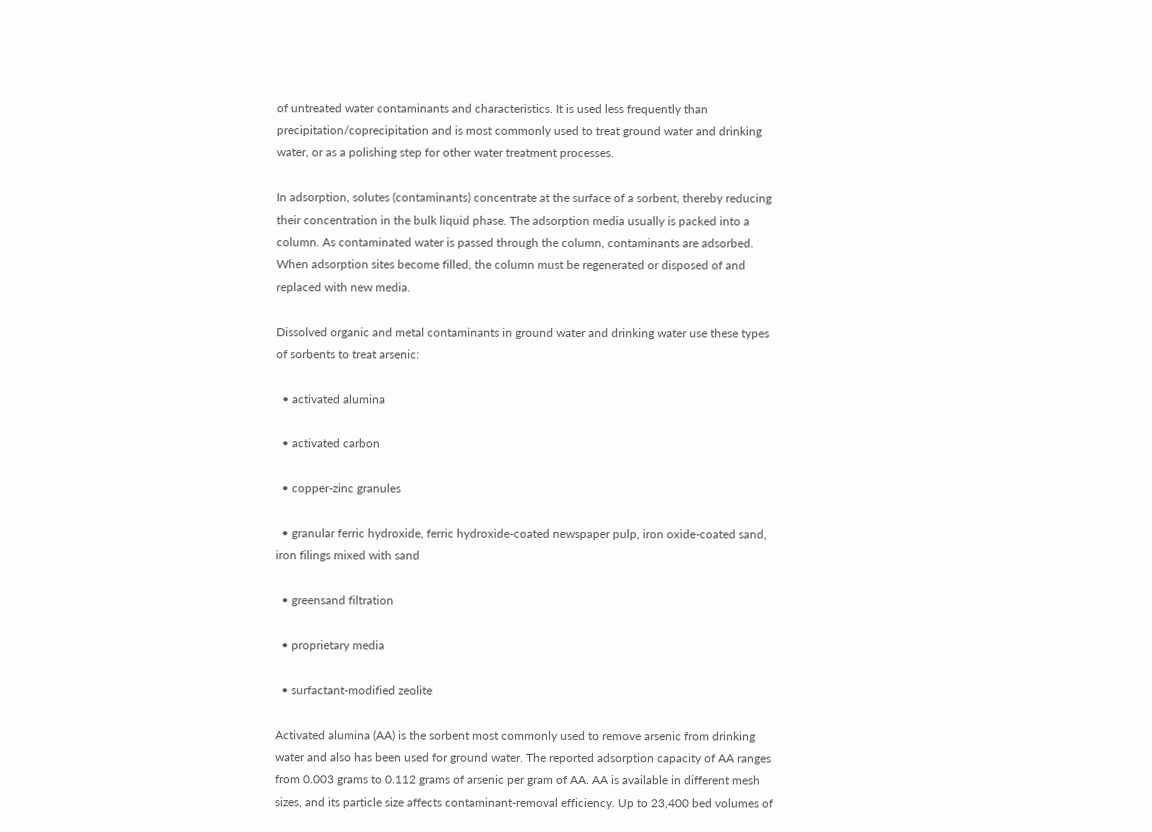of untreated water contaminants and characteristics. It is used less frequently than precipitation/coprecipitation and is most commonly used to treat ground water and drinking water, or as a polishing step for other water treatment processes.

In adsorption, solutes (contaminants) concentrate at the surface of a sorbent, thereby reducing their concentration in the bulk liquid phase. The adsorption media usually is packed into a column. As contaminated water is passed through the column, contaminants are adsorbed. When adsorption sites become filled, the column must be regenerated or disposed of and replaced with new media.

Dissolved organic and metal contaminants in ground water and drinking water use these types of sorbents to treat arsenic:

  • activated alumina

  • activated carbon

  • copper-zinc granules

  • granular ferric hydroxide, ferric hydroxide-coated newspaper pulp, iron oxide-coated sand, iron filings mixed with sand

  • greensand filtration

  • proprietary media

  • surfactant-modified zeolite

Activated alumina (AA) is the sorbent most commonly used to remove arsenic from drinking water and also has been used for ground water. The reported adsorption capacity of AA ranges from 0.003 grams to 0.112 grams of arsenic per gram of AA. AA is available in different mesh sizes, and its particle size affects contaminant-removal efficiency. Up to 23,400 bed volumes of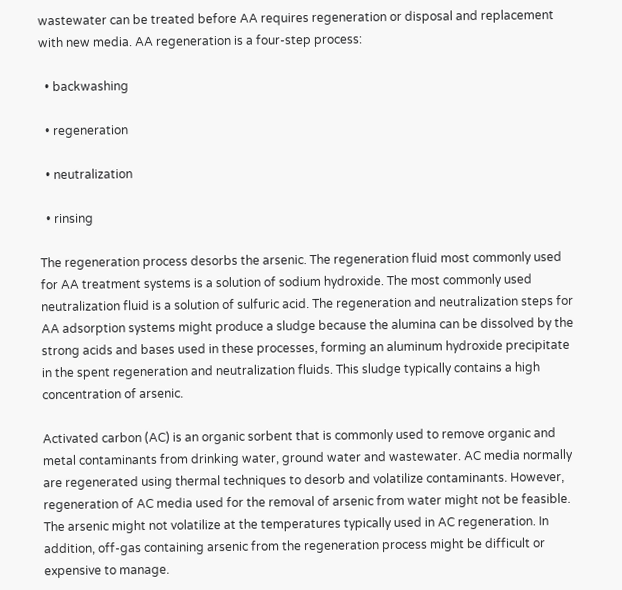wastewater can be treated before AA requires regeneration or disposal and replacement with new media. AA regeneration is a four-step process:

  • backwashing

  • regeneration

  • neutralization

  • rinsing

The regeneration process desorbs the arsenic. The regeneration fluid most commonly used for AA treatment systems is a solution of sodium hydroxide. The most commonly used neutralization fluid is a solution of sulfuric acid. The regeneration and neutralization steps for AA adsorption systems might produce a sludge because the alumina can be dissolved by the strong acids and bases used in these processes, forming an aluminum hydroxide precipitate in the spent regeneration and neutralization fluids. This sludge typically contains a high concentration of arsenic.

Activated carbon (AC) is an organic sorbent that is commonly used to remove organic and metal contaminants from drinking water, ground water and wastewater. AC media normally are regenerated using thermal techniques to desorb and volatilize contaminants. However, regeneration of AC media used for the removal of arsenic from water might not be feasible. The arsenic might not volatilize at the temperatures typically used in AC regeneration. In addition, off-gas containing arsenic from the regeneration process might be difficult or expensive to manage.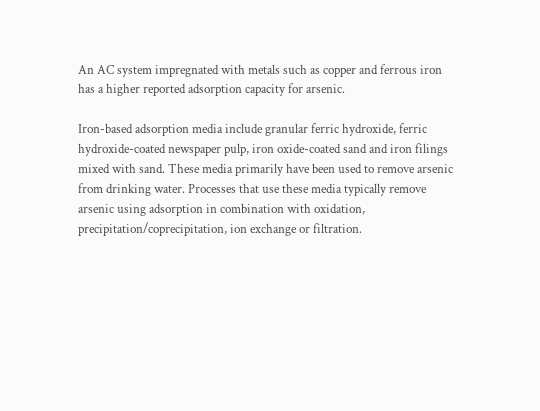An AC system impregnated with metals such as copper and ferrous iron has a higher reported adsorption capacity for arsenic.

Iron-based adsorption media include granular ferric hydroxide, ferric hydroxide-coated newspaper pulp, iron oxide-coated sand and iron filings mixed with sand. These media primarily have been used to remove arsenic from drinking water. Processes that use these media typically remove arsenic using adsorption in combination with oxidation, precipitation/coprecipitation, ion exchange or filtration.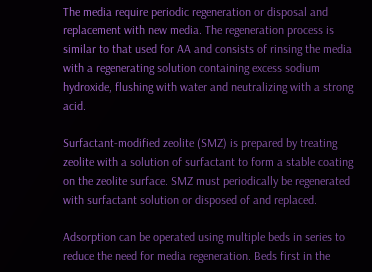The media require periodic regeneration or disposal and replacement with new media. The regeneration process is similar to that used for AA and consists of rinsing the media with a regenerating solution containing excess sodium hydroxide, flushing with water and neutralizing with a strong acid.

Surfactant-modified zeolite (SMZ) is prepared by treating zeolite with a solution of surfactant to form a stable coating on the zeolite surface. SMZ must periodically be regenerated with surfactant solution or disposed of and replaced.

Adsorption can be operated using multiple beds in series to reduce the need for media regeneration. Beds first in the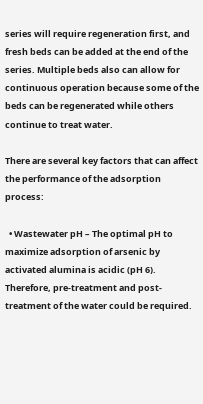series will require regeneration first, and fresh beds can be added at the end of the series. Multiple beds also can allow for continuous operation because some of the beds can be regenerated while others continue to treat water.

There are several key factors that can affect the performance of the adsorption process:

  • Wastewater pH – The optimal pH to maximize adsorption of arsenic by activated alumina is acidic (pH 6). Therefore, pre-treatment and post- treatment of the water could be required.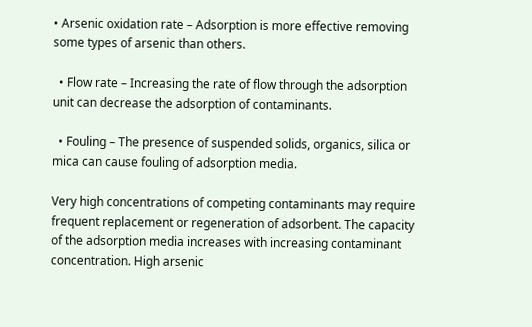• Arsenic oxidation rate – Adsorption is more effective removing some types of arsenic than others.

  • Flow rate – Increasing the rate of flow through the adsorption unit can decrease the adsorption of contaminants.

  • Fouling – The presence of suspended solids, organics, silica or mica can cause fouling of adsorption media.

Very high concentrations of competing contaminants may require frequent replacement or regeneration of adsorbent. The capacity of the adsorption media increases with increasing contaminant concentration. High arsenic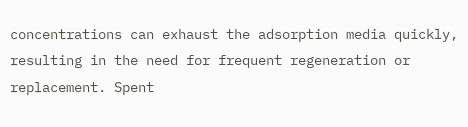concentrations can exhaust the adsorption media quickly, resulting in the need for frequent regeneration or replacement. Spent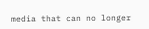media that can no longer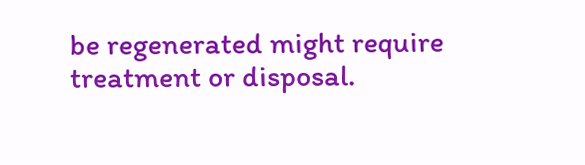be regenerated might require treatment or disposal.